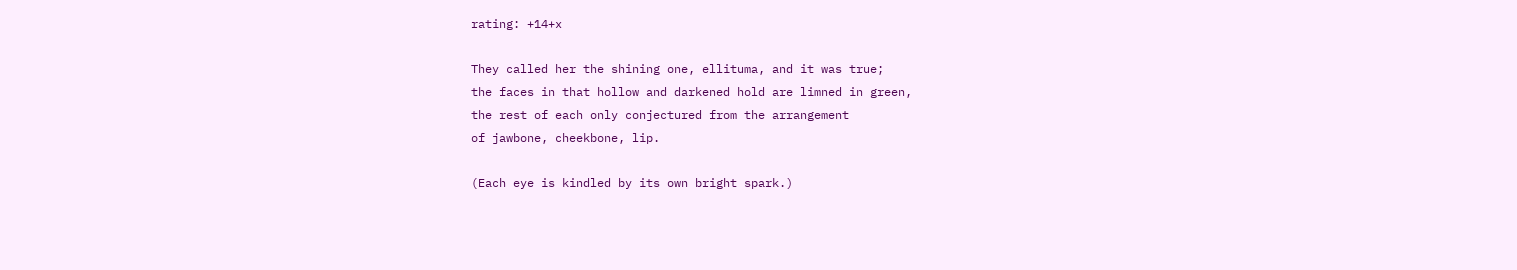rating: +14+x

They called her the shining one, ellituma, and it was true;
the faces in that hollow and darkened hold are limned in green,
the rest of each only conjectured from the arrangement
of jawbone, cheekbone, lip.

(Each eye is kindled by its own bright spark.)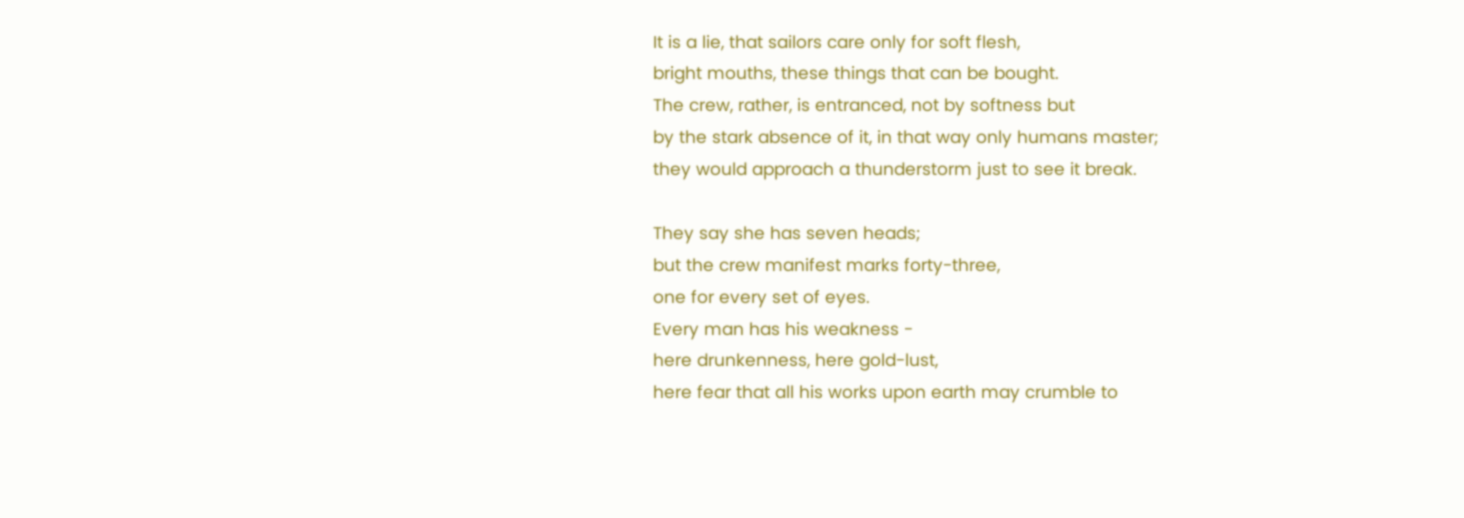It is a lie, that sailors care only for soft flesh,
bright mouths, these things that can be bought.
The crew, rather, is entranced, not by softness but
by the stark absence of it, in that way only humans master;
they would approach a thunderstorm just to see it break.

They say she has seven heads;
but the crew manifest marks forty-three,
one for every set of eyes.
Every man has his weakness -
here drunkenness, here gold-lust,
here fear that all his works upon earth may crumble to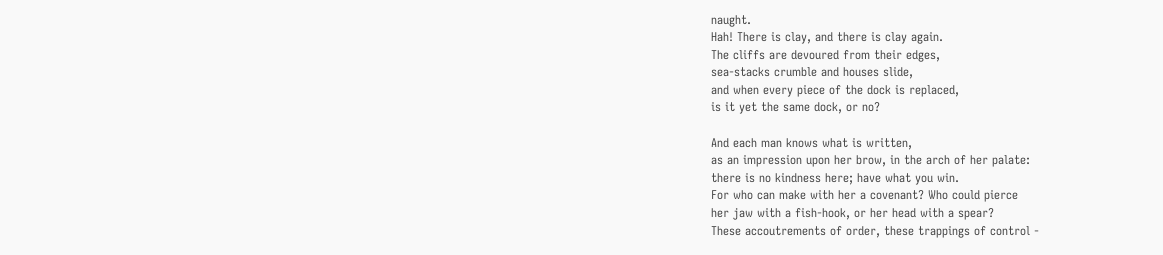naught.
Hah! There is clay, and there is clay again.
The cliffs are devoured from their edges,
sea-stacks crumble and houses slide,
and when every piece of the dock is replaced,
is it yet the same dock, or no?

And each man knows what is written,
as an impression upon her brow, in the arch of her palate:
there is no kindness here; have what you win.
For who can make with her a covenant? Who could pierce
her jaw with a fish-hook, or her head with a spear?
These accoutrements of order, these trappings of control -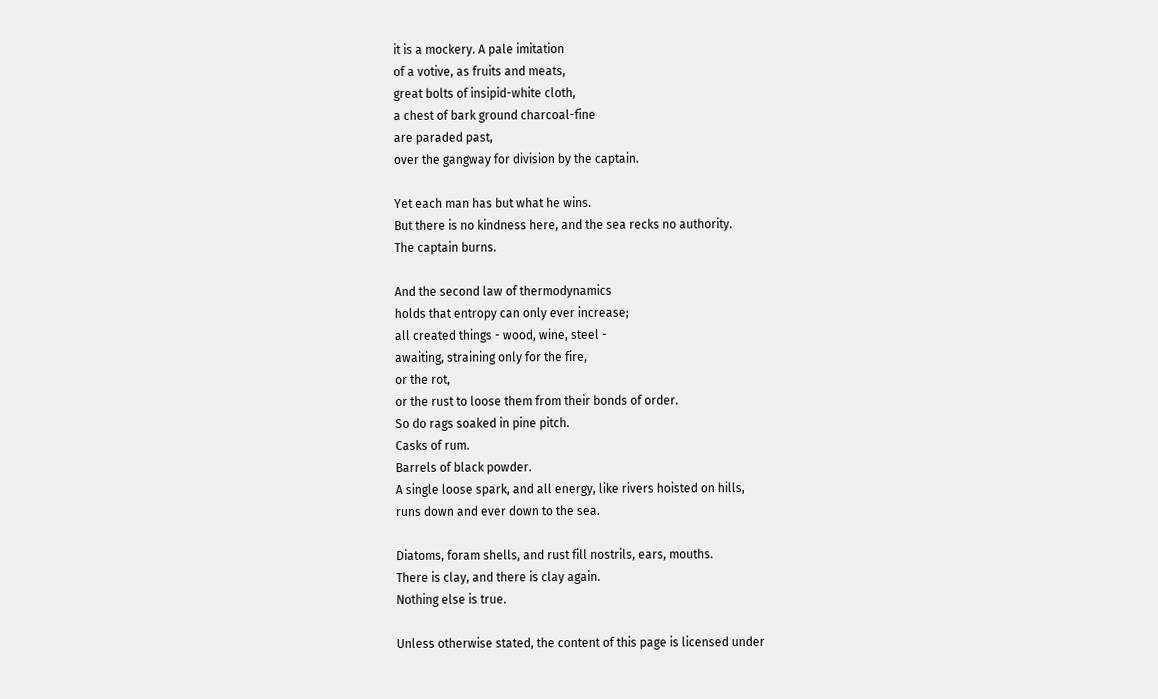it is a mockery. A pale imitation
of a votive, as fruits and meats,
great bolts of insipid-white cloth,
a chest of bark ground charcoal-fine
are paraded past,
over the gangway for division by the captain.

Yet each man has but what he wins.
But there is no kindness here, and the sea recks no authority.
The captain burns.

And the second law of thermodynamics
holds that entropy can only ever increase;
all created things - wood, wine, steel -
awaiting, straining only for the fire,
or the rot,
or the rust to loose them from their bonds of order.
So do rags soaked in pine pitch.
Casks of rum.
Barrels of black powder.
A single loose spark, and all energy, like rivers hoisted on hills,
runs down and ever down to the sea.

Diatoms, foram shells, and rust fill nostrils, ears, mouths.
There is clay, and there is clay again.
Nothing else is true.

Unless otherwise stated, the content of this page is licensed under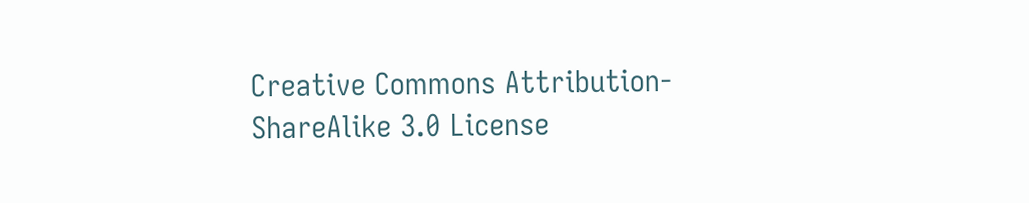Creative Commons Attribution-ShareAlike 3.0 License